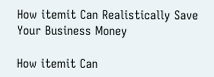How itemit Can Realistically Save Your Business Money

How itemit Can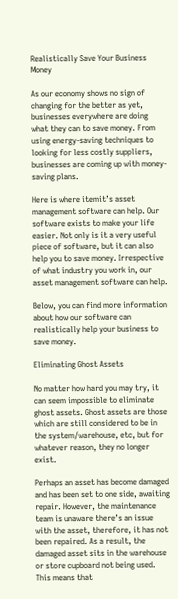Realistically Save Your Business Money

As our economy shows no sign of changing for the better as yet, businesses everywhere are doing what they can to save money. From using energy-saving techniques to looking for less costly suppliers, businesses are coming up with money-saving plans.

Here is where itemit’s asset management software can help. Our software exists to make your life easier. Not only is it a very useful piece of software, but it can also help you to save money. Irrespective of what industry you work in, our asset management software can help.

Below, you can find more information about how our software can realistically help your business to save money.

Eliminating Ghost Assets

No matter how hard you may try, it can seem impossible to eliminate ghost assets. Ghost assets are those which are still considered to be in the system/warehouse, etc, but for whatever reason, they no longer exist.

Perhaps an asset has become damaged and has been set to one side, awaiting repair. However, the maintenance team is unaware there’s an issue with the asset, therefore, it has not been repaired. As a result, the damaged asset sits in the warehouse or store cupboard not being used. This means that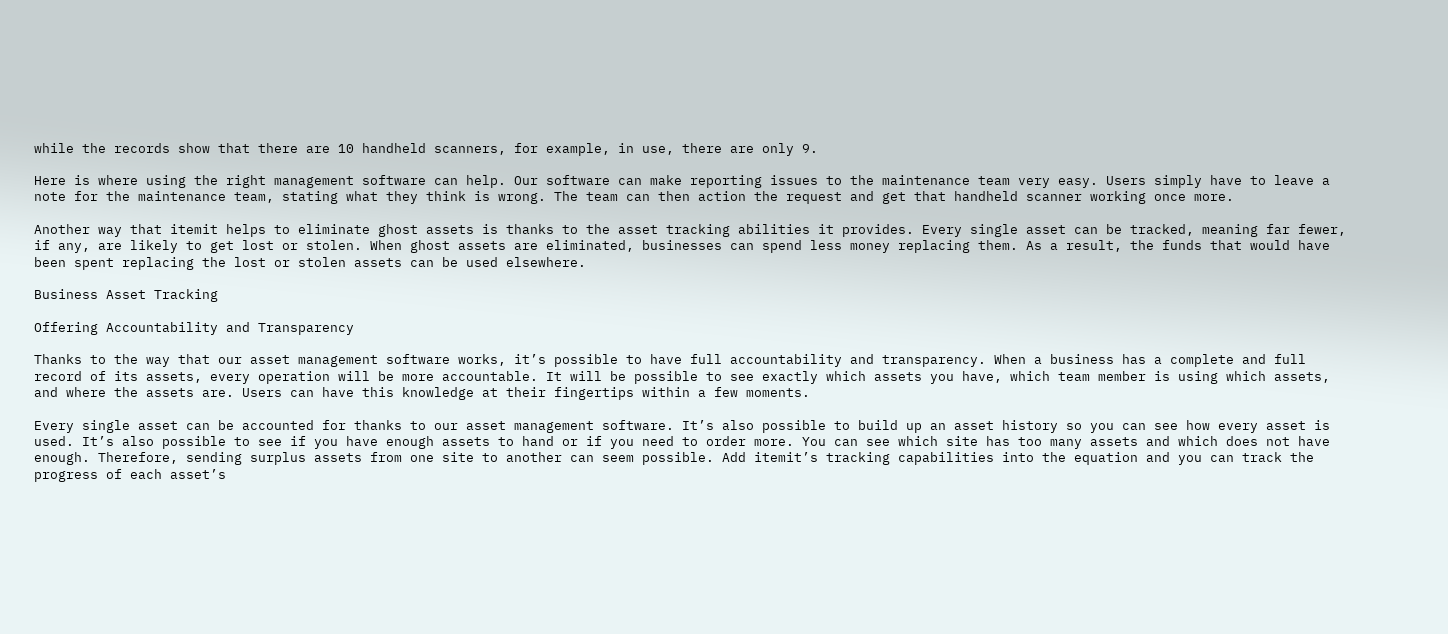while the records show that there are 10 handheld scanners, for example, in use, there are only 9.

Here is where using the right management software can help. Our software can make reporting issues to the maintenance team very easy. Users simply have to leave a note for the maintenance team, stating what they think is wrong. The team can then action the request and get that handheld scanner working once more.

Another way that itemit helps to eliminate ghost assets is thanks to the asset tracking abilities it provides. Every single asset can be tracked, meaning far fewer, if any, are likely to get lost or stolen. When ghost assets are eliminated, businesses can spend less money replacing them. As a result, the funds that would have been spent replacing the lost or stolen assets can be used elsewhere.

Business Asset Tracking

Offering Accountability and Transparency

Thanks to the way that our asset management software works, it’s possible to have full accountability and transparency. When a business has a complete and full record of its assets, every operation will be more accountable. It will be possible to see exactly which assets you have, which team member is using which assets, and where the assets are. Users can have this knowledge at their fingertips within a few moments.

Every single asset can be accounted for thanks to our asset management software. It’s also possible to build up an asset history so you can see how every asset is used. It’s also possible to see if you have enough assets to hand or if you need to order more. You can see which site has too many assets and which does not have enough. Therefore, sending surplus assets from one site to another can seem possible. Add itemit’s tracking capabilities into the equation and you can track the progress of each asset’s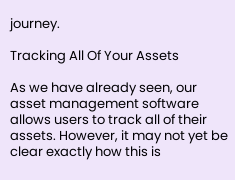journey.

Tracking All Of Your Assets

As we have already seen, our asset management software allows users to track all of their assets. However, it may not yet be clear exactly how this is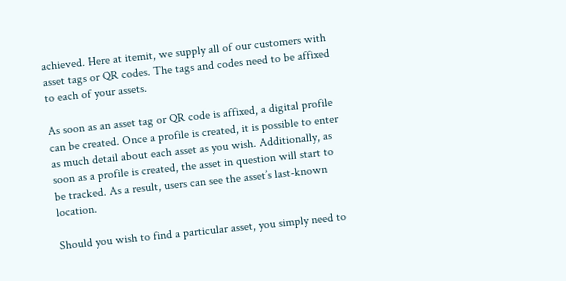achieved. Here at itemit, we supply all of our customers with asset tags or QR codes. The tags and codes need to be affixed to each of your assets.

As soon as an asset tag or QR code is affixed, a digital profile can be created. Once a profile is created, it is possible to enter as much detail about each asset as you wish. Additionally, as soon as a profile is created, the asset in question will start to be tracked. As a result, users can see the asset’s last-known location.

Should you wish to find a particular asset, you simply need to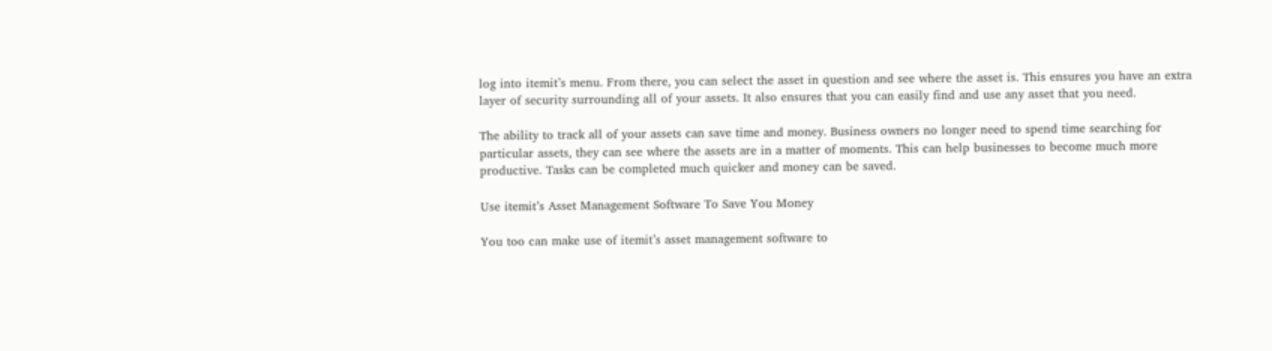log into itemit’s menu. From there, you can select the asset in question and see where the asset is. This ensures you have an extra layer of security surrounding all of your assets. It also ensures that you can easily find and use any asset that you need.

The ability to track all of your assets can save time and money. Business owners no longer need to spend time searching for particular assets, they can see where the assets are in a matter of moments. This can help businesses to become much more productive. Tasks can be completed much quicker and money can be saved.

Use itemit’s Asset Management Software To Save You Money

You too can make use of itemit’s asset management software to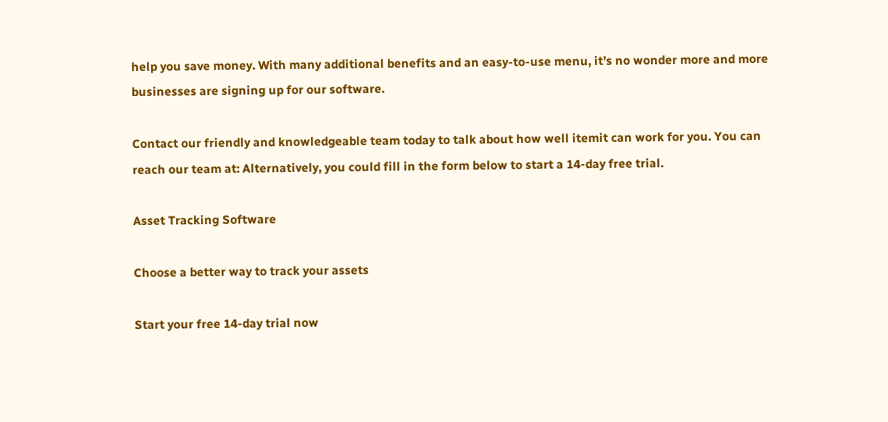help you save money. With many additional benefits and an easy-to-use menu, it’s no wonder more and more businesses are signing up for our software.

Contact our friendly and knowledgeable team today to talk about how well itemit can work for you. You can reach our team at: Alternatively, you could fill in the form below to start a 14-day free trial.

Asset Tracking Software

Choose a better way to track your assets

Start your free 14-day trial now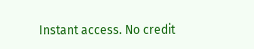Instant access. No credit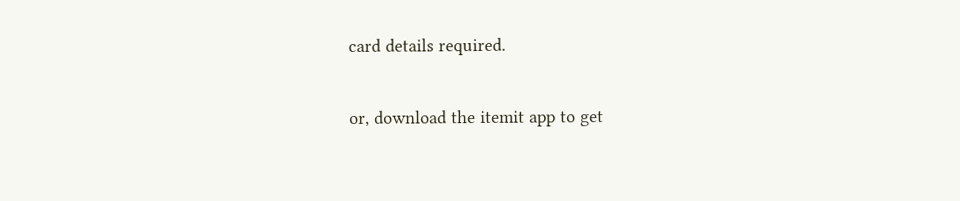card details required.

or, download the itemit app to get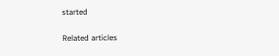started

Related articles